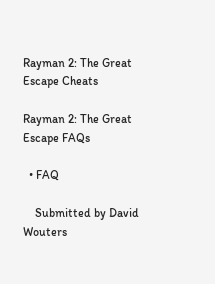Rayman 2: The Great Escape Cheats

Rayman 2: The Great Escape FAQs

  • FAQ

    Submitted by David Wouters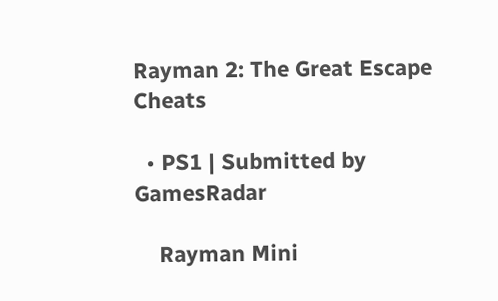Rayman 2: The Great Escape Cheats

  • PS1 | Submitted by GamesRadar

    Rayman Mini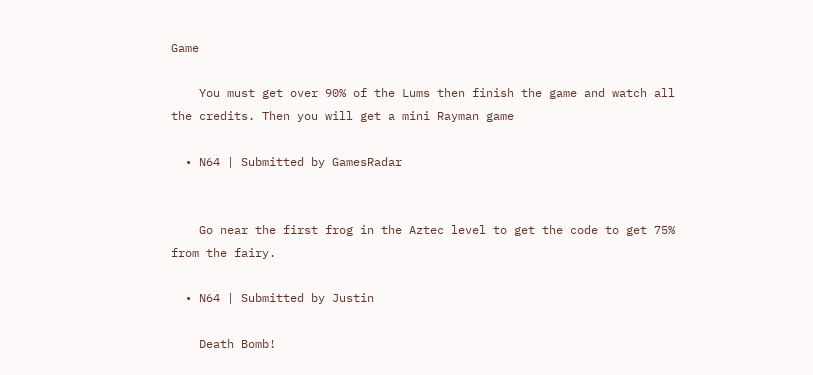Game

    You must get over 90% of the Lums then finish the game and watch all the credits. Then you will get a mini Rayman game

  • N64 | Submitted by GamesRadar


    Go near the first frog in the Aztec level to get the code to get 75% from the fairy.

  • N64 | Submitted by Justin

    Death Bomb!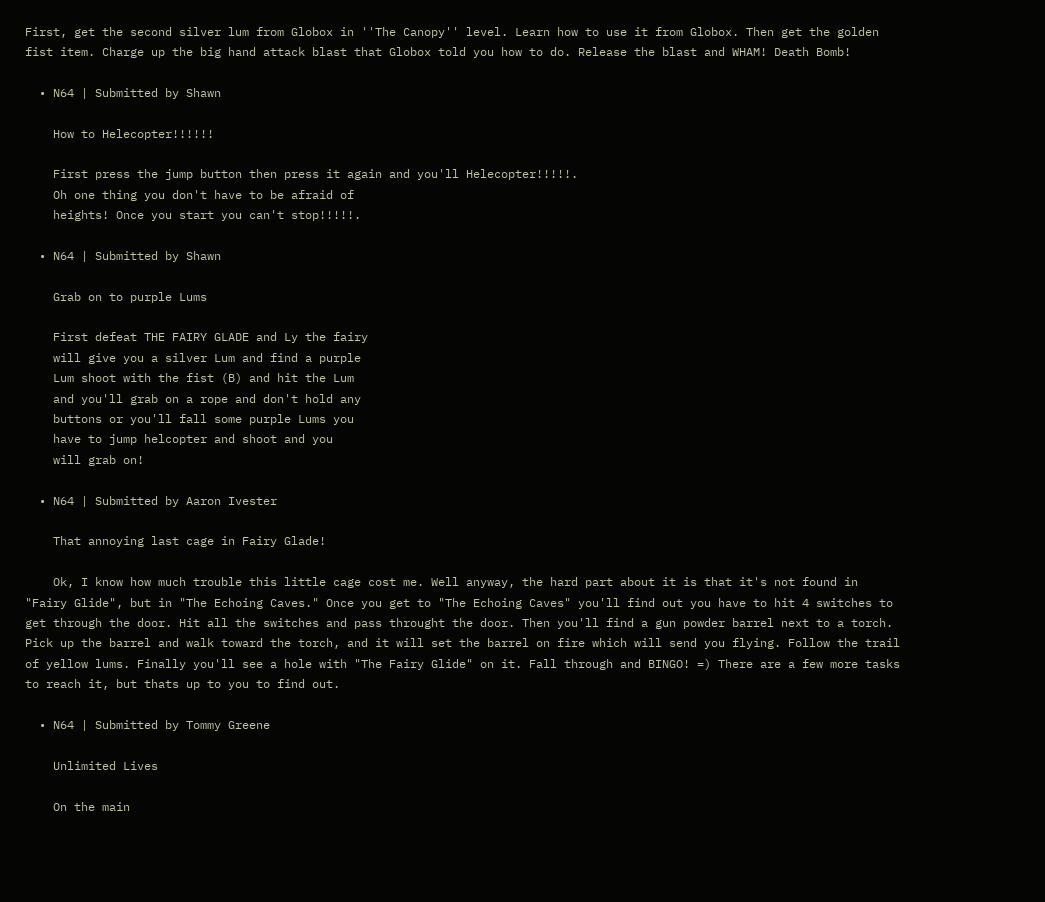First, get the second silver lum from Globox in ''The Canopy'' level. Learn how to use it from Globox. Then get the golden fist item. Charge up the big hand attack blast that Globox told you how to do. Release the blast and WHAM! Death Bomb!

  • N64 | Submitted by Shawn

    How to Helecopter!!!!!!

    First press the jump button then press it again and you'll Helecopter!!!!!.
    Oh one thing you don't have to be afraid of
    heights! Once you start you can't stop!!!!!.

  • N64 | Submitted by Shawn

    Grab on to purple Lums

    First defeat THE FAIRY GLADE and Ly the fairy
    will give you a silver Lum and find a purple
    Lum shoot with the fist (B) and hit the Lum
    and you'll grab on a rope and don't hold any
    buttons or you'll fall some purple Lums you
    have to jump helcopter and shoot and you
    will grab on!

  • N64 | Submitted by Aaron Ivester

    That annoying last cage in Fairy Glade!

    Ok, I know how much trouble this little cage cost me. Well anyway, the hard part about it is that it's not found in "Fairy Glide", but in "The Echoing Caves." Once you get to "The Echoing Caves" you'll find out you have to hit 4 switches to get through the door. Hit all the switches and pass throught the door. Then you'll find a gun powder barrel next to a torch. Pick up the barrel and walk toward the torch, and it will set the barrel on fire which will send you flying. Follow the trail of yellow lums. Finally you'll see a hole with "The Fairy Glide" on it. Fall through and BINGO! =) There are a few more tasks to reach it, but thats up to you to find out.

  • N64 | Submitted by Tommy Greene

    Unlimited Lives

    On the main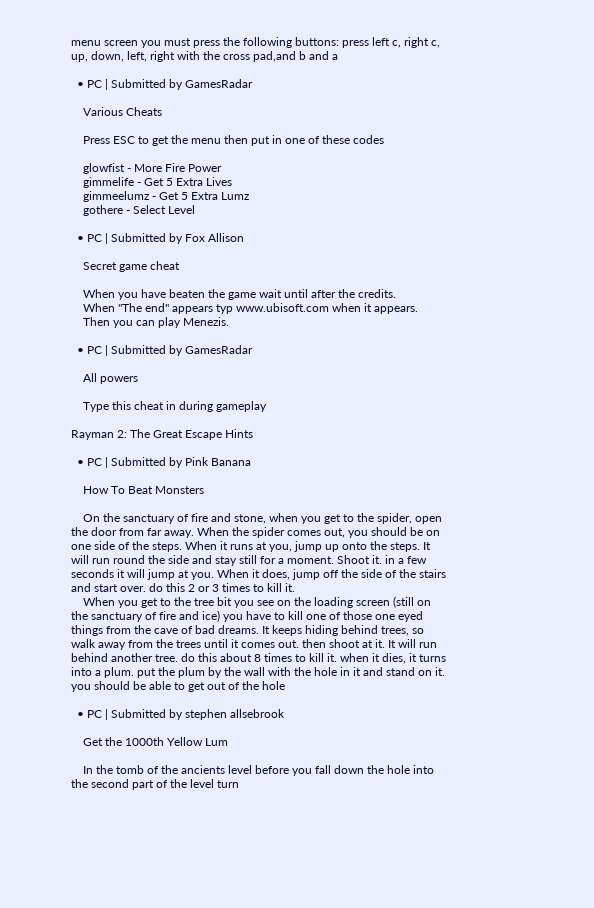menu screen you must press the following buttons: press left c, right c, up, down, left, right with the cross pad,and b and a

  • PC | Submitted by GamesRadar

    Various Cheats

    Press ESC to get the menu then put in one of these codes

    glowfist - More Fire Power
    gimmelife - Get 5 Extra Lives
    gimmeelumz - Get 5 Extra Lumz
    gothere - Select Level

  • PC | Submitted by Fox Allison

    Secret game cheat

    When you have beaten the game wait until after the credits.
    When "The end" appears typ www.ubisoft.com when it appears.
    Then you can play Menezis.

  • PC | Submitted by GamesRadar

    All powers

    Type this cheat in during gameplay

Rayman 2: The Great Escape Hints

  • PC | Submitted by Pink Banana

    How To Beat Monsters

    On the sanctuary of fire and stone, when you get to the spider, open the door from far away. When the spider comes out, you should be on one side of the steps. When it runs at you, jump up onto the steps. It will run round the side and stay still for a moment. Shoot it. in a few seconds it will jump at you. When it does, jump off the side of the stairs and start over. do this 2 or 3 times to kill it.
    When you get to the tree bit you see on the loading screen (still on the sanctuary of fire and ice) you have to kill one of those one eyed things from the cave of bad dreams. It keeps hiding behind trees, so walk away from the trees until it comes out. then shoot at it. It will run behind another tree. do this about 8 times to kill it. when it dies, it turns into a plum. put the plum by the wall with the hole in it and stand on it. you should be able to get out of the hole

  • PC | Submitted by stephen allsebrook

    Get the 1000th Yellow Lum

    In the tomb of the ancients level before you fall down the hole into the second part of the level turn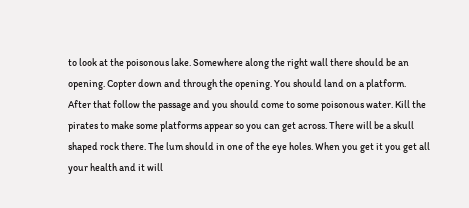to look at the poisonous lake. Somewhere along the right wall there should be an opening. Copter down and through the opening. You should land on a platform. After that follow the passage and you should come to some poisonous water. Kill the pirates to make some platforms appear so you can get across. There will be a skull shaped rock there. The lum should in one of the eye holes. When you get it you get all your health and it will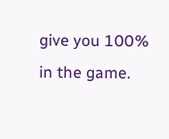give you 100% in the game.